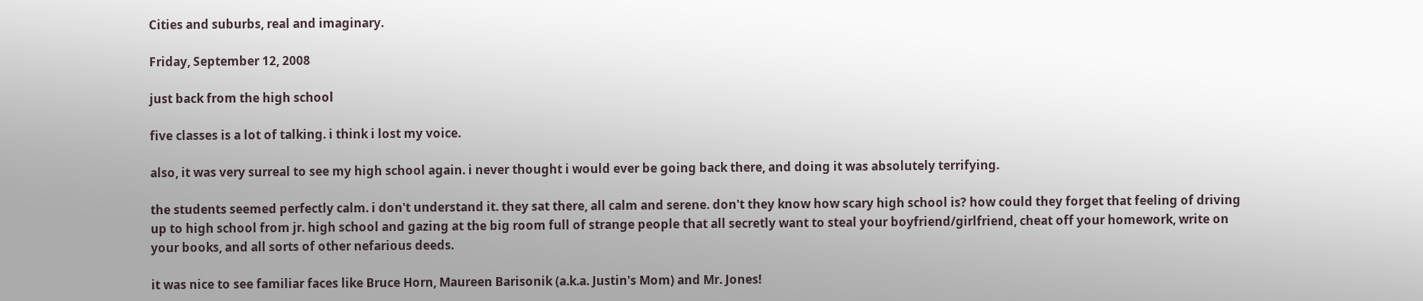Cities and suburbs, real and imaginary.

Friday, September 12, 2008

just back from the high school

five classes is a lot of talking. i think i lost my voice.

also, it was very surreal to see my high school again. i never thought i would ever be going back there, and doing it was absolutely terrifying.

the students seemed perfectly calm. i don't understand it. they sat there, all calm and serene. don't they know how scary high school is? how could they forget that feeling of driving up to high school from jr. high school and gazing at the big room full of strange people that all secretly want to steal your boyfriend/girlfriend, cheat off your homework, write on your books, and all sorts of other nefarious deeds.

it was nice to see familiar faces like Bruce Horn, Maureen Barisonik (a.k.a. Justin's Mom) and Mr. Jones!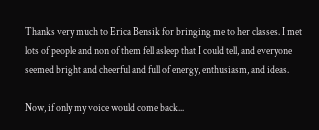Thanks very much to Erica Bensik for bringing me to her classes. I met lots of people and non of them fell asleep that I could tell, and everyone seemed bright and cheerful and full of energy, enthusiasm, and ideas.

Now, if only my voice would come back...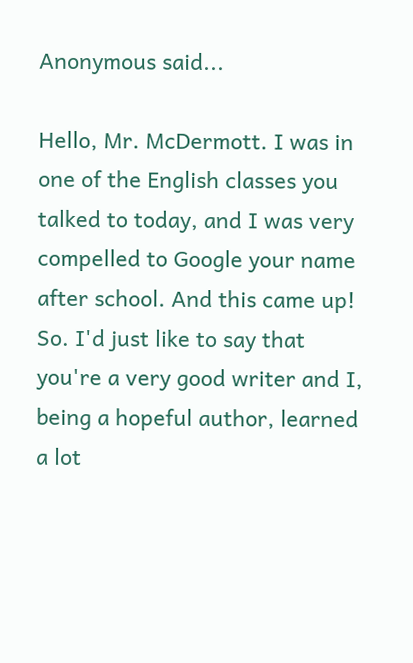Anonymous said...

Hello, Mr. McDermott. I was in one of the English classes you talked to today, and I was very compelled to Google your name after school. And this came up! So. I'd just like to say that you're a very good writer and I, being a hopeful author, learned a lot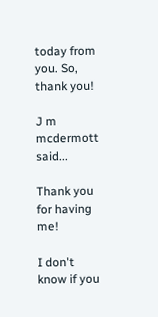today from you. So, thank you!

J m mcdermott said...

Thank you for having me!

I don't know if you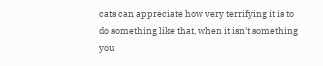cats can appreciate how very terrifying it is to do something like that, when it isn't something you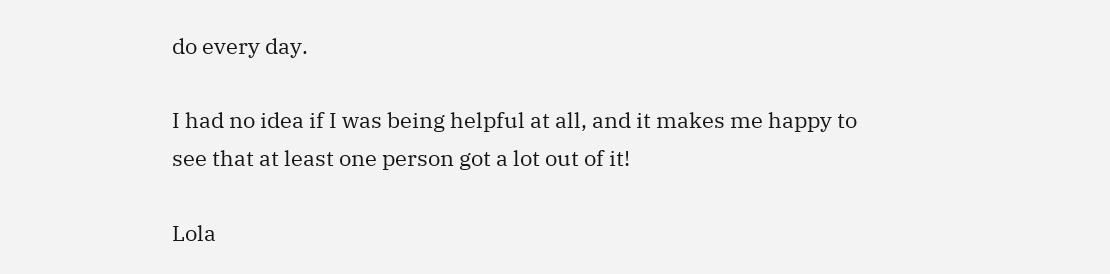do every day.

I had no idea if I was being helpful at all, and it makes me happy to see that at least one person got a lot out of it!

Lola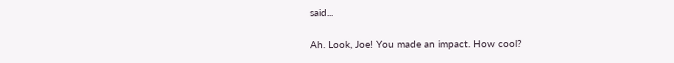said...

Ah. Look, Joe! You made an impact. How cool?